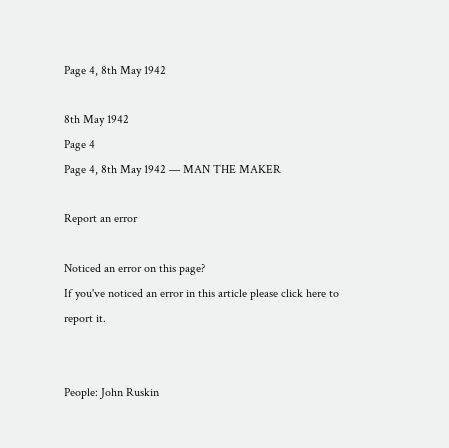Page 4, 8th May 1942

8th May 1942
Page 4
Page 4, 8th May 1942 — MAN THE MAKER

Report an error

Noticed an error on this page?
If you've noticed an error in this article please click here to report it.


People: John Ruskin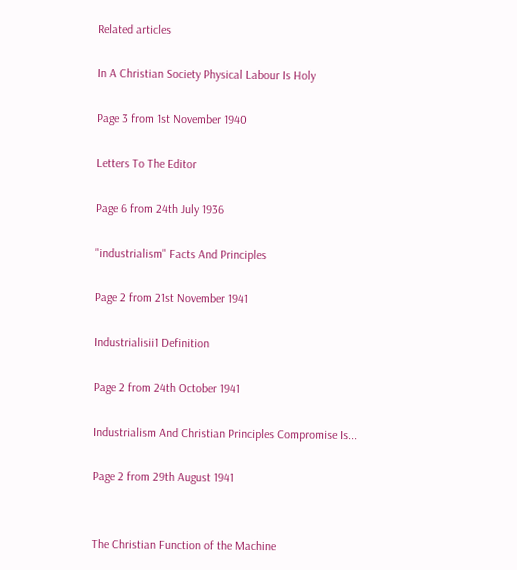Related articles

In A Christian Society Physical Labour Is Holy

Page 3 from 1st November 1940

Letters To The Editor

Page 6 from 24th July 1936

"industrialism" Facts And Principles

Page 2 from 21st November 1941

Industrialisii1 Definition

Page 2 from 24th October 1941

Industrialism And Christian Principles Compromise Is...

Page 2 from 29th August 1941


The Christian Function of the Machine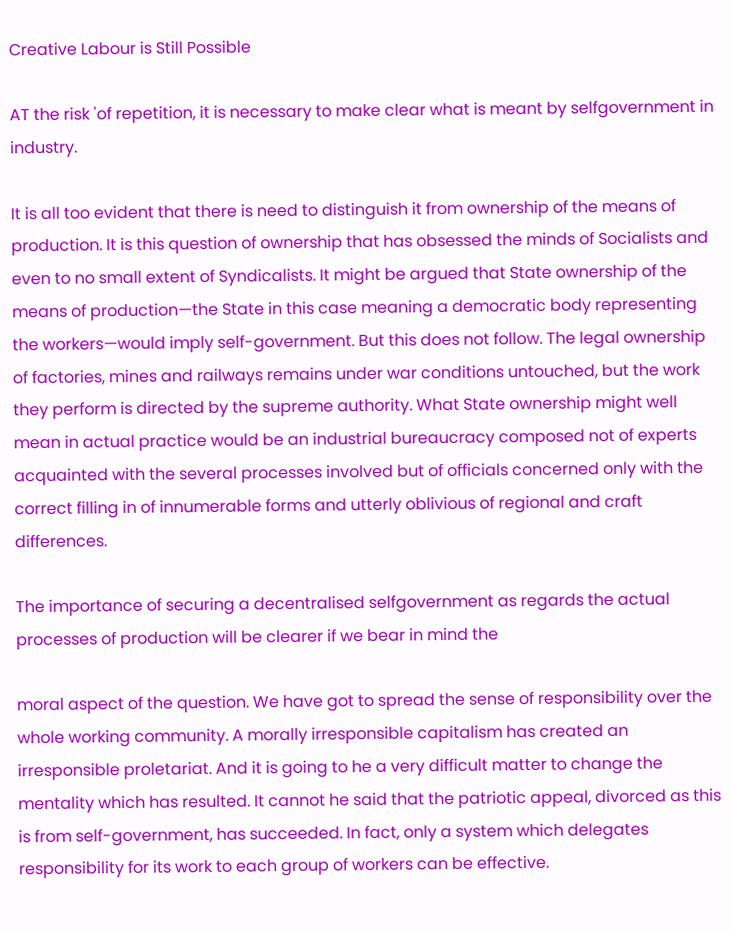Creative Labour is Still Possible

AT the risk 'of repetition, it is necessary to make clear what is meant by selfgovernment in industry.

It is all too evident that there is need to distinguish it from ownership of the means of production. It is this question of ownership that has obsessed the minds of Socialists and even to no small extent of Syndicalists. It might be argued that State ownership of the means of production—the State in this case meaning a democratic body representing the workers—would imply self-government. But this does not follow. The legal ownership of factories, mines and railways remains under war conditions untouched, but the work they perform is directed by the supreme authority. What State ownership might well mean in actual practice would be an industrial bureaucracy composed not of experts acquainted with the several processes involved but of officials concerned only with the correct filling in of innumerable forms and utterly oblivious of regional and craft differences.

The importance of securing a decentralised selfgovernment as regards the actual processes of production will be clearer if we bear in mind the

moral aspect of the question. We have got to spread the sense of responsibility over the whole working community. A morally irresponsible capitalism has created an irresponsible proletariat. And it is going to he a very difficult matter to change the mentality which has resulted. It cannot he said that the patriotic appeal, divorced as this is from self-government, has succeeded. In fact, only a system which delegates responsibility for its work to each group of workers can be effective.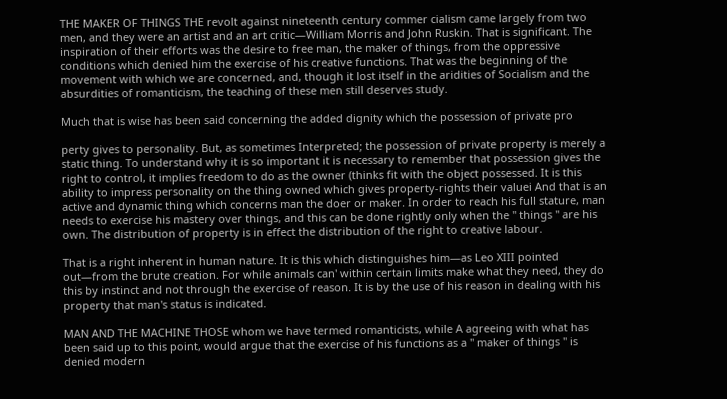THE MAKER OF THINGS THE revolt against nineteenth century commer cialism came largely from two men, and they were an artist and an art critic—William Morris and John Ruskin. That is significant. The inspiration of their efforts was the desire to free man, the maker of things, from the oppressive conditions which denied him the exercise of his creative functions. That was the beginning of the movement with which we are concerned, and, though it lost itself in the aridities of Socialism and the absurdities of romanticism, the teaching of these men still deserves study.

Much that is wise has been said concerning the added dignity which the possession of private pro

perty gives to personality. But, as sometimes Interpreted; the possession of private property is merely a static thing. To understand why it is so important it is necessary to remember that possession gives the right to control, it implies freedom to do as the owner (thinks fit with the object possessed. It is this ability to impress personality on the thing owned which gives property-rights their valuei And that is an active and dynamic thing which concerns man the doer or maker. In order to reach his full stature, man needs to exercise his mastery over things, and this can be done rightly only when the " things " are his own. The distribution of property is in effect the distribution of the right to creative labour.

That is a right inherent in human nature. It is this which distinguishes him—as Leo XIII pointed out—from the brute creation. For while animals can' within certain limits make what they need, they do this by instinct and not through the exercise of reason. It is by the use of his reason in dealing with his property that man's status is indicated.

MAN AND THE MACHINE THOSE whom we have termed romanticists, while A agreeing with what has been said up to this point, would argue that the exercise of his functions as a " maker of things " is denied modern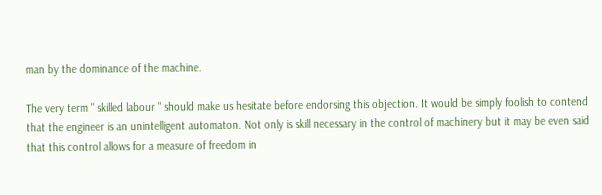man by the dominance of the machine.

The very term " skilled labour " should make us hesitate before endorsing this objection. It would be simply foolish to contend that the engineer is an unintelligent automaton. Not only is skill necessary in the control of machinery but it may be even said that this control allows for a measure of freedom in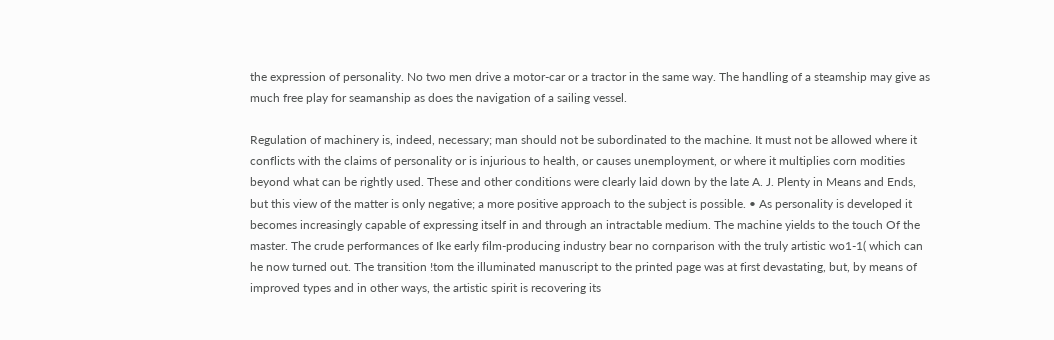the expression of personality. No two men drive a motor-car or a tractor in the same way. The handling of a steamship may give as much free play for seamanship as does the navigation of a sailing vessel.

Regulation of machinery is, indeed, necessary; man should not be subordinated to the machine. It must not be allowed where it conflicts with the claims of personality or is injurious to health, or causes unemployment, or where it multiplies corn modities beyond what can be rightly used. These and other conditions were clearly laid down by the late A. J. Plenty in Means and Ends, but this view of the matter is only negative; a more positive approach to the subject is possible. • As personality is developed it becomes increasingly capable of expressing itself in and through an intractable medium. The machine yields to the touch Of the master. The crude performances of Ike early film-producing industry bear no cornparison with the truly artistic wo1-1( which can he now turned out. The transition !tom the illuminated manuscript to the printed page was at first devastating, but, by means of improved types and in other ways, the artistic spirit is recovering its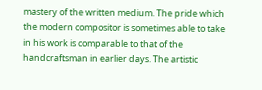mastery of the written medium. The pride which the modern compositor is sometimes able to take in his work is comparable to that of the handcraftsman in earlier days. The artistic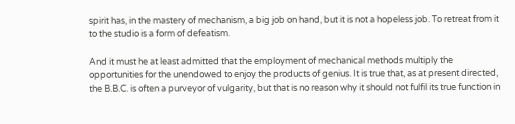spirit has, in the mastery of mechanism, a big job on hand, but it is not a hopeless job. To retreat from it to the studio is a form of defeatism.

And it must he at least admitted that the employment of mechanical methods multiply the opportunities for the unendowed to enjoy the products of genius. It is true that, as at present directed, the B.B.C. is often a purveyor of vulgarity, but that is no reason why it should not fulfil its true function in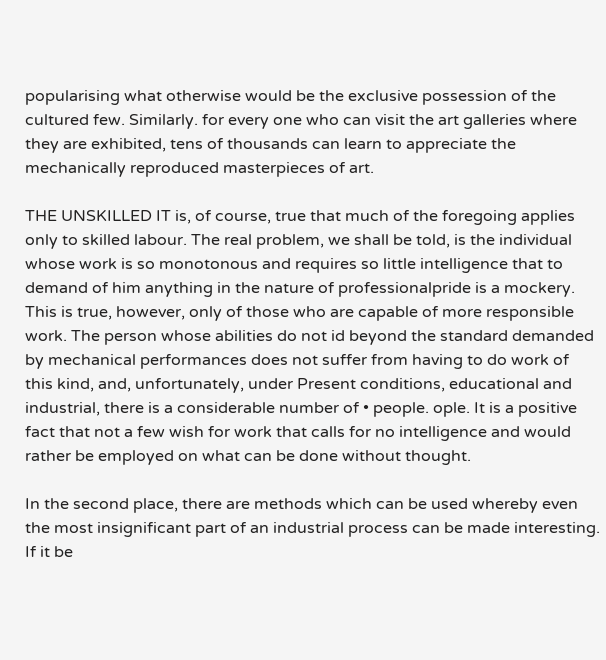popularising what otherwise would be the exclusive possession of the cultured few. Similarly. for every one who can visit the art galleries where they are exhibited, tens of thousands can learn to appreciate the mechanically reproduced masterpieces of art.

THE UNSKILLED IT is, of course, true that much of the foregoing applies only to skilled labour. The real problem, we shall be told, is the individual whose work is so monotonous and requires so little intelligence that to demand of him anything in the nature of professionalpride is a mockery. This is true, however, only of those who are capable of more responsible work. The person whose abilities do not id beyond the standard demanded by mechanical performances does not suffer from having to do work of this kind, and, unfortunately, under Present conditions, educational and industrial, there is a considerable number of • people. ople. It is a positive fact that not a few wish for work that calls for no intelligence and would rather be employed on what can be done without thought.

In the second place, there are methods which can be used whereby even the most insignificant part of an industrial process can be made interesting. If it be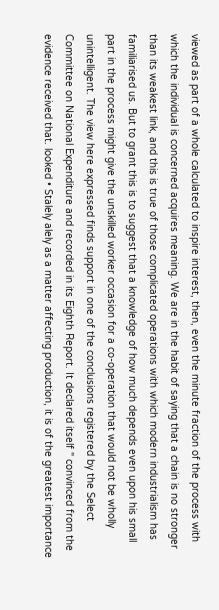viewed as part of a whole calculated to inspire interest, then, even the minute fraction of the process with which the individual is concerned acquires meaning. We are in the habit of saying that a chain is no stronger than its weakest link, and this is true of those complicated operations with which modern industrialism has familiarised us. But to grant this is to suggest that a knowledge of how much depends even upon his small part in the process might give the unskilled worker occasion for a co-operation that would not be wholly unintelligent. The view here expressed finds support in one of the conclusions registered by the Select Committee on National Expenditure and recorded in its Eighth Report. It declared itself " convinced from the evidence received that. looked • Stalely alely as a matter affecting production, it is of the greatest importance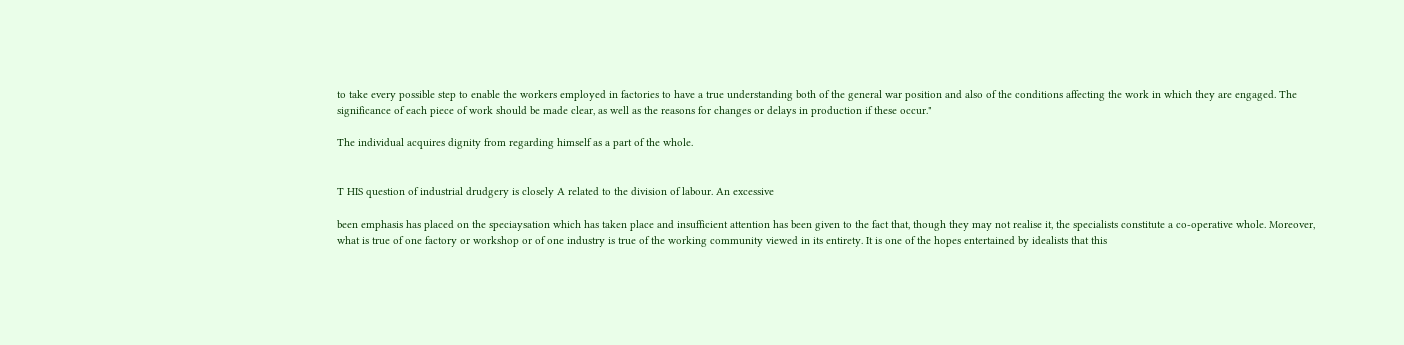to take every possible step to enable the workers employed in factories to have a true understanding both of the general war position and also of the conditions affecting the work in which they are engaged. The significance of each piece of work should be made clear, as well as the reasons for changes or delays in production if these occur."

The individual acquires dignity from regarding himself as a part of the whole.


T HIS question of industrial drudgery is closely A related to the division of labour. An excessive

been emphasis has placed on the speciaysation which has taken place and insufficient attention has been given to the fact that, though they may not realise it, the specialists constitute a co-operative whole. Moreover, what is true of one factory or workshop or of one industry is true of the working community viewed in its entirety. It is one of the hopes entertained by idealists that this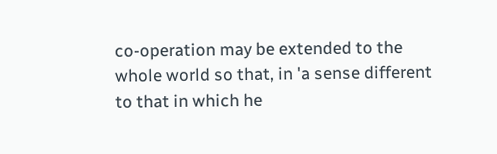co-operation may be extended to the whole world so that, in 'a sense different to that in which he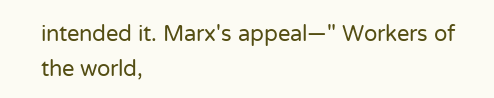intended it. Marx's appeal—" Workers of the world,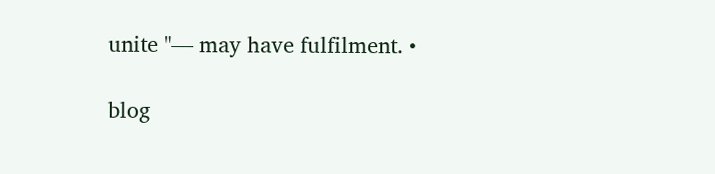unite "— may have fulfilment. •

blog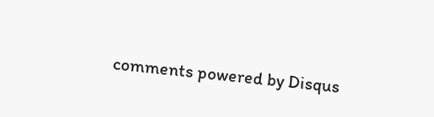comments powered by Disqus